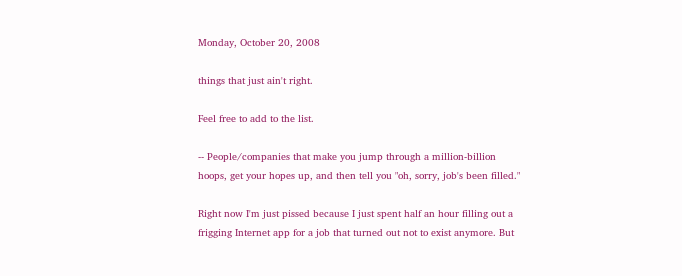Monday, October 20, 2008

things that just ain't right.

Feel free to add to the list.

-- People/companies that make you jump through a million-billion hoops, get your hopes up, and then tell you "oh, sorry, job's been filled."

Right now I'm just pissed because I just spent half an hour filling out a frigging Internet app for a job that turned out not to exist anymore. But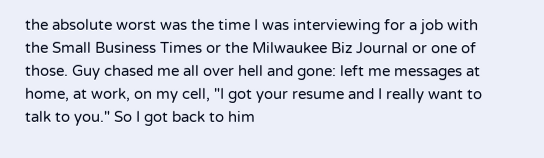the absolute worst was the time I was interviewing for a job with the Small Business Times or the Milwaukee Biz Journal or one of those. Guy chased me all over hell and gone: left me messages at home, at work, on my cell, "I got your resume and I really want to talk to you." So I got back to him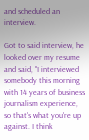and scheduled an interview.

Got to said interview, he looked over my resume and said, "I interviewed somebody this morning with 14 years of business journalism experience, so that's what you're up against. I think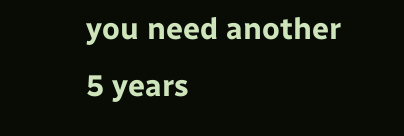you need another 5 years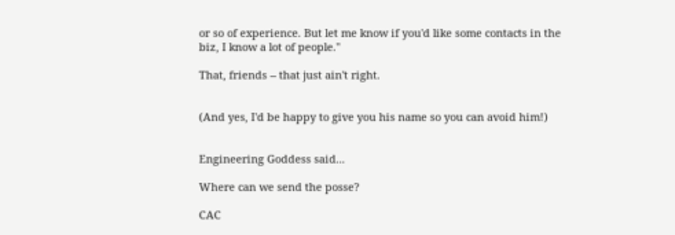or so of experience. But let me know if you'd like some contacts in the biz, I know a lot of people."

That, friends -- that just ain't right.


(And yes, I'd be happy to give you his name so you can avoid him!)


Engineering Goddess said...

Where can we send the posse?

CAC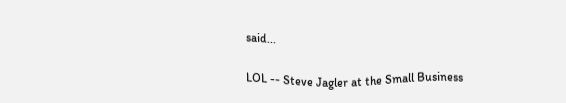said...

LOL -- Steve Jagler at the Small Business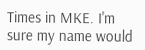Times in MKE. I'm sure my name would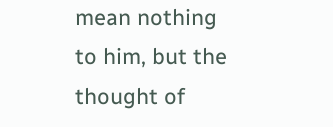mean nothing to him, but the thought of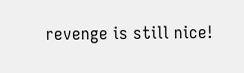revenge is still nice!